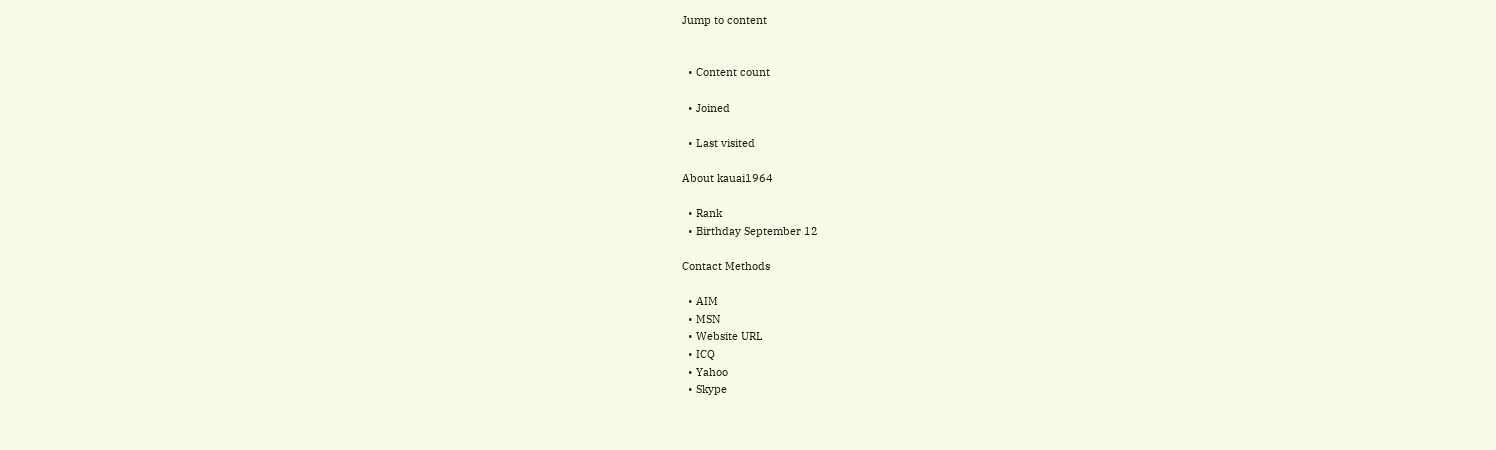Jump to content


  • Content count

  • Joined

  • Last visited

About kauai1964

  • Rank
  • Birthday September 12

Contact Methods

  • AIM
  • MSN
  • Website URL
  • ICQ
  • Yahoo
  • Skype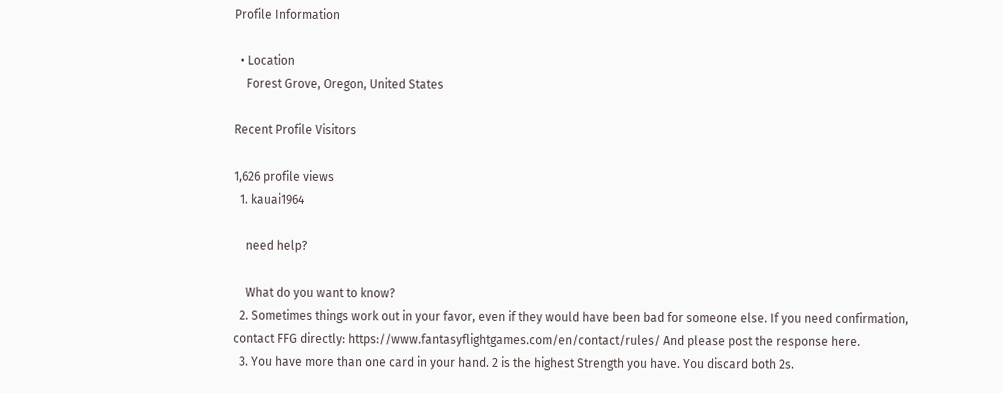Profile Information

  • Location
    Forest Grove, Oregon, United States

Recent Profile Visitors

1,626 profile views
  1. kauai1964

    need help?

    What do you want to know?
  2. Sometimes things work out in your favor, even if they would have been bad for someone else. If you need confirmation, contact FFG directly: https://www.fantasyflightgames.com/en/contact/rules/ And please post the response here.
  3. You have more than one card in your hand. 2 is the highest Strength you have. You discard both 2s.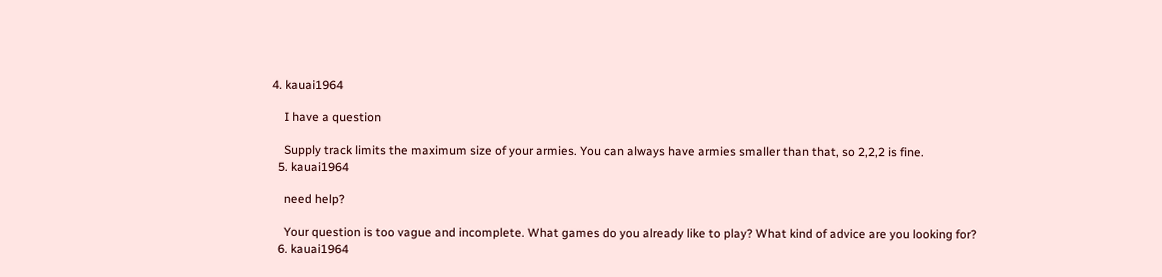4. kauai1964

    I have a question

    Supply track limits the maximum size of your armies. You can always have armies smaller than that, so 2,2,2 is fine.
  5. kauai1964

    need help?

    Your question is too vague and incomplete. What games do you already like to play? What kind of advice are you looking for?
  6. kauai1964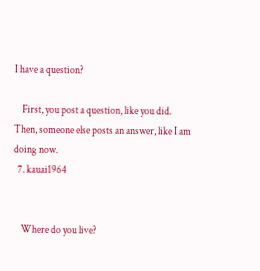I have a question?

    First, you post a question, like you did. Then, someone else posts an answer, like I am doing now.
  7. kauai1964


    Where do you live?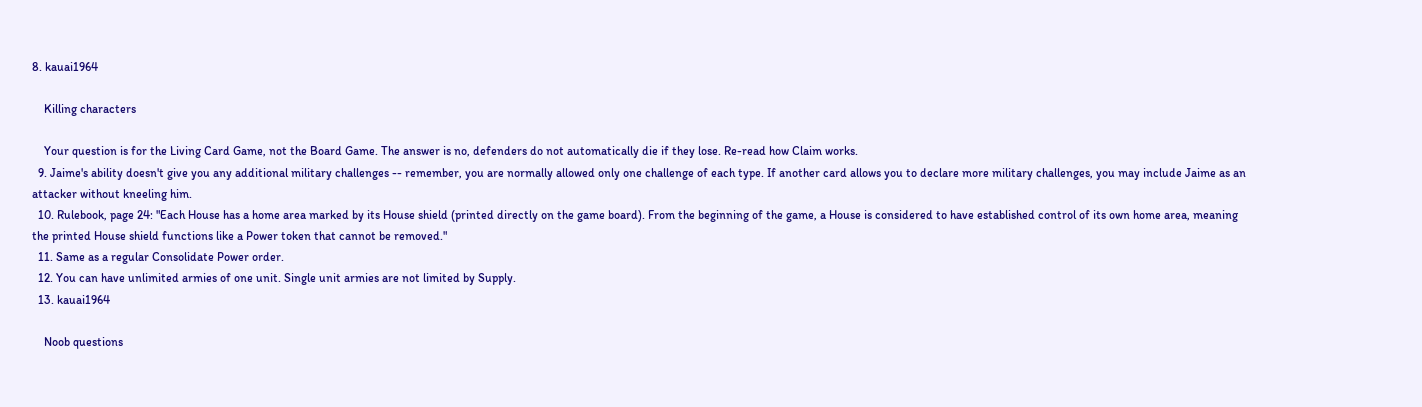8. kauai1964

    Killing characters

    Your question is for the Living Card Game, not the Board Game. The answer is no, defenders do not automatically die if they lose. Re-read how Claim works.
  9. Jaime's ability doesn't give you any additional military challenges -- remember, you are normally allowed only one challenge of each type. If another card allows you to declare more military challenges, you may include Jaime as an attacker without kneeling him.
  10. Rulebook, page 24: "Each House has a home area marked by its House shield (printed directly on the game board). From the beginning of the game, a House is considered to have established control of its own home area, meaning the printed House shield functions like a Power token that cannot be removed."
  11. Same as a regular Consolidate Power order.
  12. You can have unlimited armies of one unit. Single unit armies are not limited by Supply.
  13. kauai1964

    Noob questions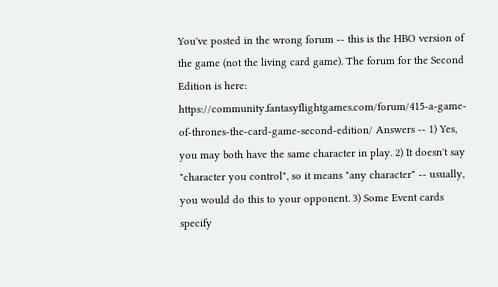You've posted in the wrong forum -- this is the HBO version of the game (not the living card game). The forum for the Second Edition is here: https://community.fantasyflightgames.com/forum/415-a-game-of-thrones-the-card-game-second-edition/ Answers -- 1) Yes, you may both have the same character in play. 2) It doesn't say "character you control", so it means "any character" -- usually, you would do this to your opponent. 3) Some Event cards specify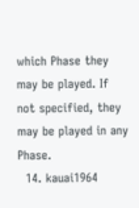which Phase they may be played. If not specified, they may be played in any Phase.
  14. kauai1964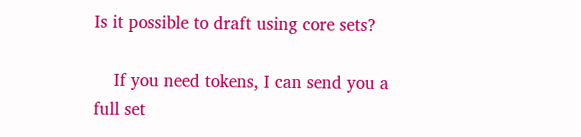Is it possible to draft using core sets?

    If you need tokens, I can send you a full set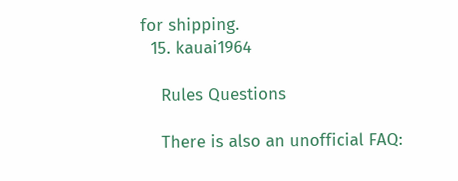for shipping.
  15. kauai1964

    Rules Questions

    There is also an unofficial FAQ: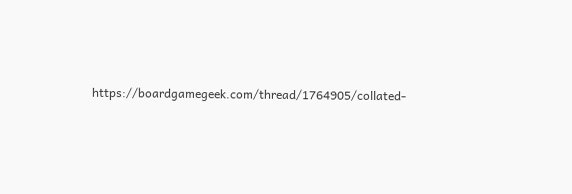https://boardgamegeek.com/thread/1764905/collated-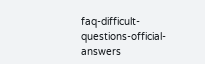faq-difficult-questions-official-answers